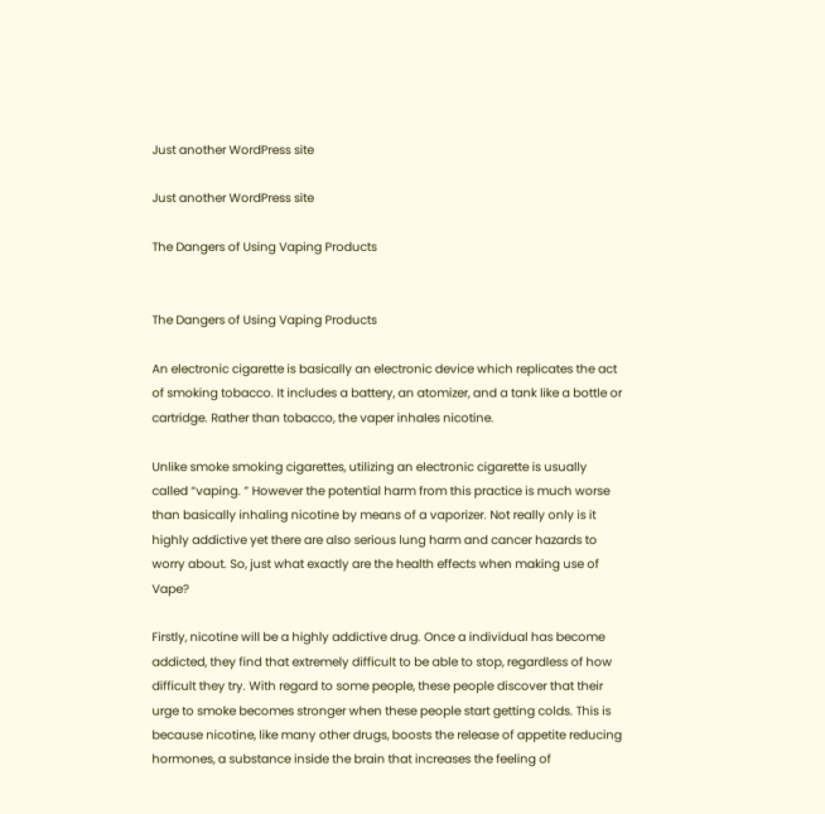Just another WordPress site

Just another WordPress site

The Dangers of Using Vaping Products


The Dangers of Using Vaping Products

An electronic cigarette is basically an electronic device which replicates the act of smoking tobacco. It includes a battery, an atomizer, and a tank like a bottle or cartridge. Rather than tobacco, the vaper inhales nicotine.

Unlike smoke smoking cigarettes, utilizing an electronic cigarette is usually called “vaping. ” However the potential harm from this practice is much worse than basically inhaling nicotine by means of a vaporizer. Not really only is it highly addictive yet there are also serious lung harm and cancer hazards to worry about. So, just what exactly are the health effects when making use of Vape?

Firstly, nicotine will be a highly addictive drug. Once a individual has become addicted, they find that extremely difficult to be able to stop, regardless of how difficult they try. With regard to some people, these people discover that their urge to smoke becomes stronger when these people start getting colds. This is because nicotine, like many other drugs, boosts the release of appetite reducing hormones, a substance inside the brain that increases the feeling of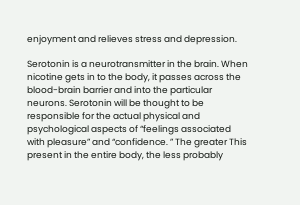enjoyment and relieves stress and depression.

Serotonin is a neurotransmitter in the brain. When nicotine gets in to the body, it passes across the blood-brain barrier and into the particular neurons. Serotonin will be thought to be responsible for the actual physical and psychological aspects of “feelings associated with pleasure” and “confidence. ” The greater This present in the entire body, the less probably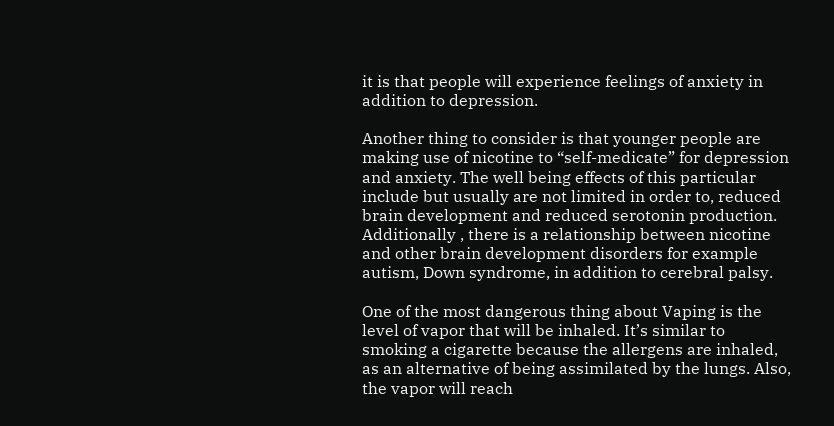it is that people will experience feelings of anxiety in addition to depression.

Another thing to consider is that younger people are making use of nicotine to “self-medicate” for depression and anxiety. The well being effects of this particular include but usually are not limited in order to, reduced brain development and reduced serotonin production. Additionally , there is a relationship between nicotine and other brain development disorders for example autism, Down syndrome, in addition to cerebral palsy.

One of the most dangerous thing about Vaping is the level of vapor that will be inhaled. It’s similar to smoking a cigarette because the allergens are inhaled, as an alternative of being assimilated by the lungs. Also, the vapor will reach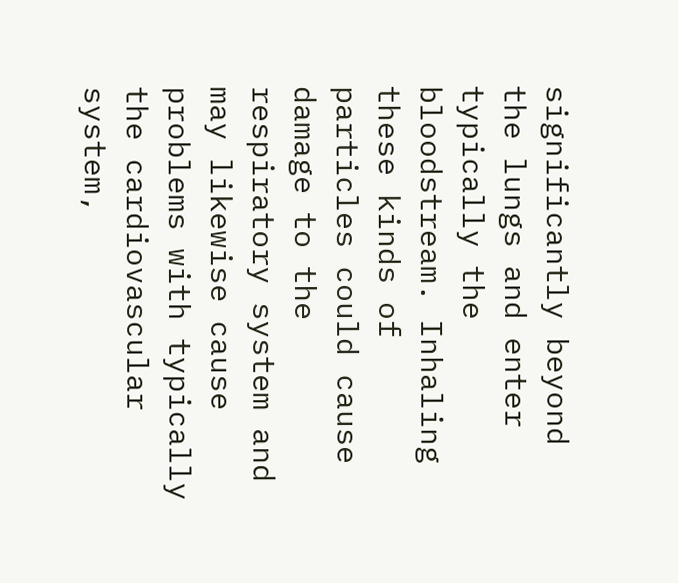significantly beyond the lungs and enter typically the bloodstream. Inhaling these kinds of particles could cause damage to the respiratory system and may likewise cause problems with typically the cardiovascular system,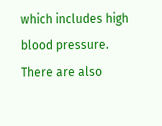which includes high blood pressure. There are also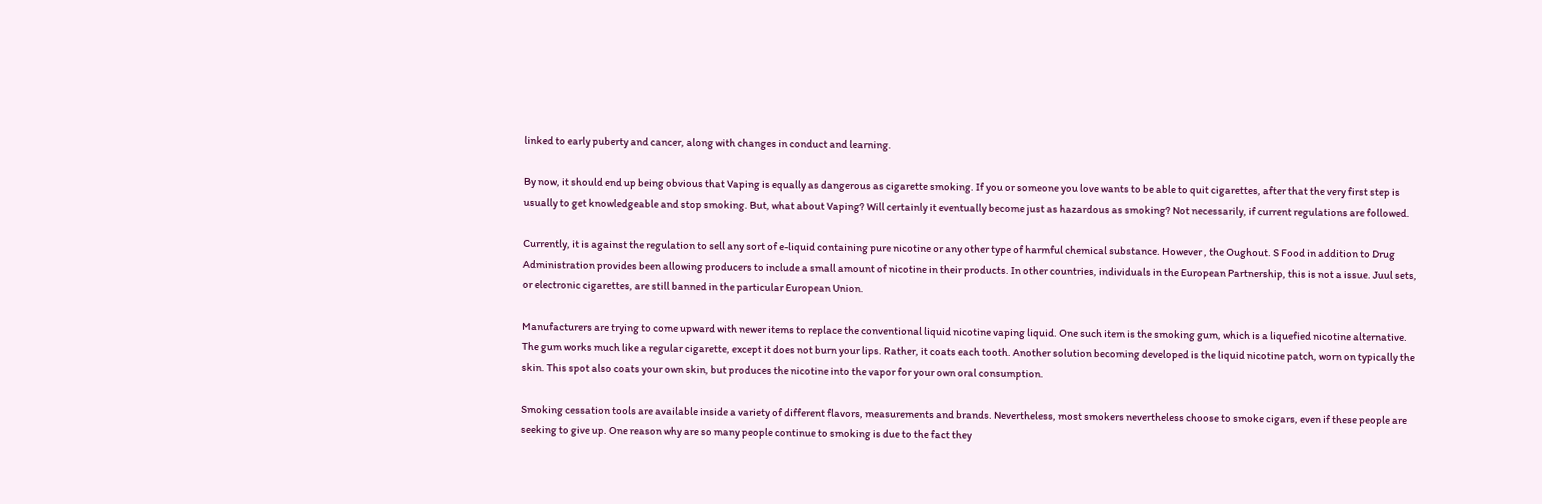linked to early puberty and cancer, along with changes in conduct and learning.

By now, it should end up being obvious that Vaping is equally as dangerous as cigarette smoking. If you or someone you love wants to be able to quit cigarettes, after that the very first step is usually to get knowledgeable and stop smoking. But, what about Vaping? Will certainly it eventually become just as hazardous as smoking? Not necessarily, if current regulations are followed.

Currently, it is against the regulation to sell any sort of e-liquid containing pure nicotine or any other type of harmful chemical substance. However , the Oughout. S Food in addition to Drug Administration provides been allowing producers to include a small amount of nicotine in their products. In other countries, individuals in the European Partnership, this is not a issue. Juul sets, or electronic cigarettes, are still banned in the particular European Union.

Manufacturers are trying to come upward with newer items to replace the conventional liquid nicotine vaping liquid. One such item is the smoking gum, which is a liquefied nicotine alternative. The gum works much like a regular cigarette, except it does not burn your lips. Rather, it coats each tooth. Another solution becoming developed is the liquid nicotine patch, worn on typically the skin. This spot also coats your own skin, but produces the nicotine into the vapor for your own oral consumption.

Smoking cessation tools are available inside a variety of different flavors, measurements and brands. Nevertheless, most smokers nevertheless choose to smoke cigars, even if these people are seeking to give up. One reason why are so many people continue to smoking is due to the fact they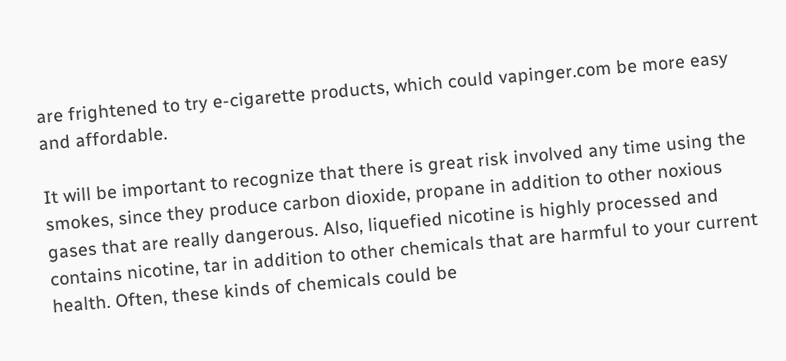are frightened to try e-cigarette products, which could vapinger.com be more easy and affordable.

It will be important to recognize that there is great risk involved any time using the smokes, since they produce carbon dioxide, propane in addition to other noxious gases that are really dangerous. Also, liquefied nicotine is highly processed and contains nicotine, tar in addition to other chemicals that are harmful to your current health. Often, these kinds of chemicals could be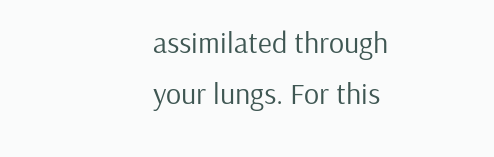assimilated through your lungs. For this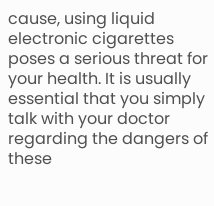cause, using liquid electronic cigarettes poses a serious threat for your health. It is usually essential that you simply talk with your doctor regarding the dangers of these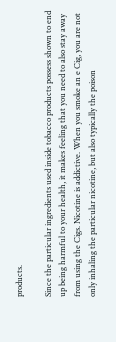products.

Since the particular ingredients used inside tobacco products possess shown to end up being harmful to your health, it makes feeling that you need to also stay away from using the Cigs. Nicotine is addictive. When you smoke an e Cig, you are not only inhaling the particular nicotine, but also typically the poison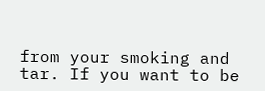from your smoking and tar. If you want to be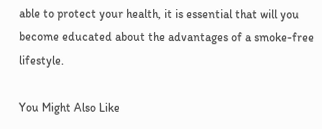able to protect your health, it is essential that will you become educated about the advantages of a smoke-free lifestyle.

You Might Also Like